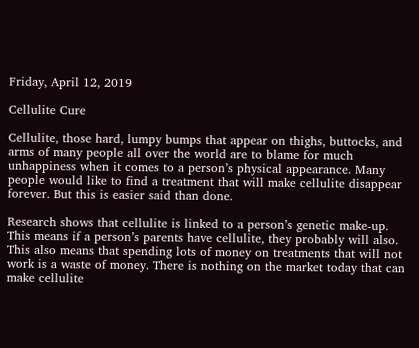Friday, April 12, 2019

Cellulite Cure

Cellulite, those hard, lumpy bumps that appear on thighs, buttocks, and arms of many people all over the world are to blame for much unhappiness when it comes to a person’s physical appearance. Many people would like to find a treatment that will make cellulite disappear forever. But this is easier said than done.

Research shows that cellulite is linked to a person’s genetic make-up. This means if a person’s parents have cellulite, they probably will also. This also means that spending lots of money on treatments that will not work is a waste of money. There is nothing on the market today that can make cellulite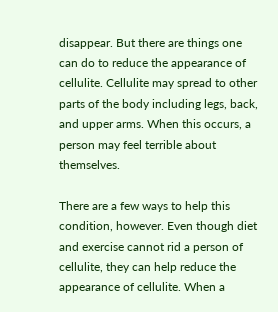disappear. But there are things one can do to reduce the appearance of cellulite. Cellulite may spread to other parts of the body including legs, back, and upper arms. When this occurs, a person may feel terrible about themselves.

There are a few ways to help this condition, however. Even though diet and exercise cannot rid a person of cellulite, they can help reduce the appearance of cellulite. When a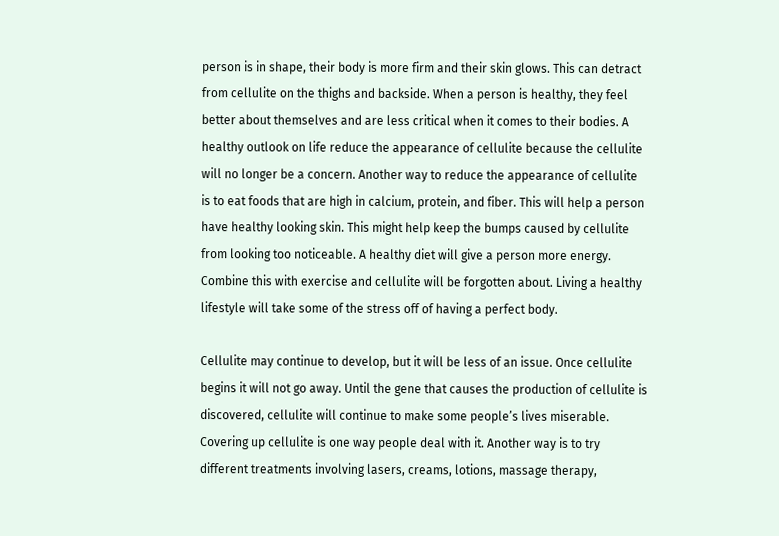person is in shape, their body is more firm and their skin glows. This can detract from cellulite on the thighs and backside. When a person is healthy, they feel better about themselves and are less critical when it comes to their bodies. A healthy outlook on life reduce the appearance of cellulite because the cellulite will no longer be a concern. Another way to reduce the appearance of cellulite is to eat foods that are high in calcium, protein, and fiber. This will help a person have healthy looking skin. This might help keep the bumps caused by cellulite from looking too noticeable. A healthy diet will give a person more energy. Combine this with exercise and cellulite will be forgotten about. Living a healthy lifestyle will take some of the stress off of having a perfect body.

Cellulite may continue to develop, but it will be less of an issue. Once cellulite begins it will not go away. Until the gene that causes the production of cellulite is discovered, cellulite will continue to make some people’s lives miserable. Covering up cellulite is one way people deal with it. Another way is to try different treatments involving lasers, creams, lotions, massage therapy,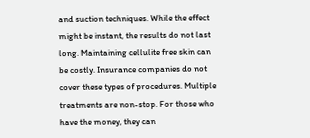and suction techniques. While the effect might be instant, the results do not last long. Maintaining cellulite free skin can be costly. Insurance companies do not cover these types of procedures. Multiple treatments are non-stop. For those who have the money, they can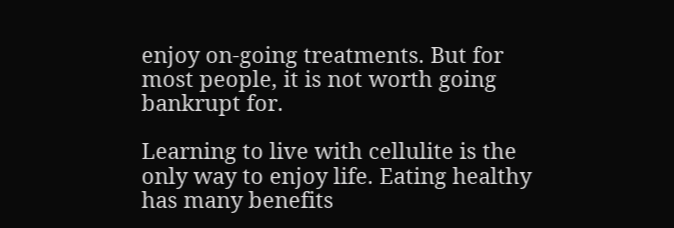enjoy on-going treatments. But for most people, it is not worth going bankrupt for.

Learning to live with cellulite is the only way to enjoy life. Eating healthy has many benefits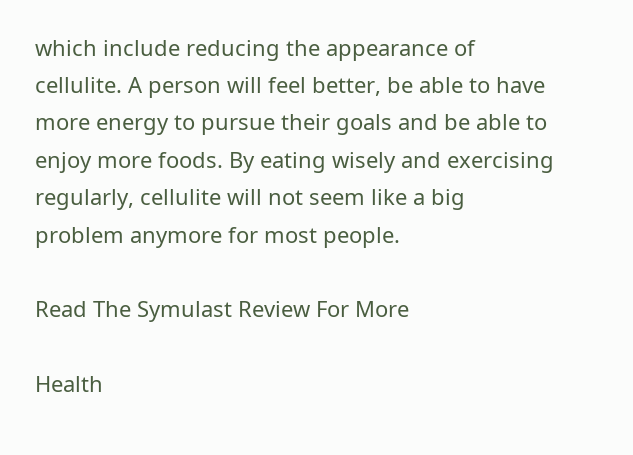which include reducing the appearance of cellulite. A person will feel better, be able to have more energy to pursue their goals and be able to enjoy more foods. By eating wisely and exercising regularly, cellulite will not seem like a big problem anymore for most people.

Read The Symulast Review For More

Health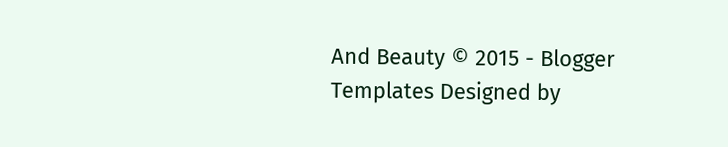And Beauty © 2015 - Blogger Templates Designed by